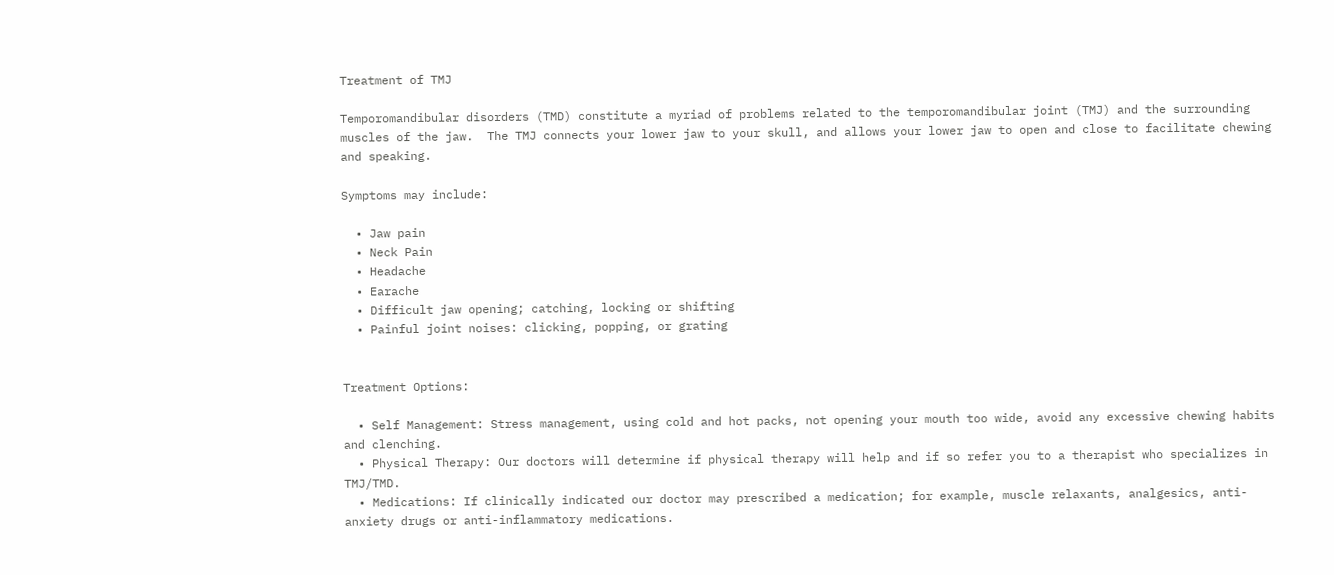Treatment of TMJ

Temporomandibular disorders (TMD) constitute a myriad of problems related to the temporomandibular joint (TMJ) and the surrounding muscles of the jaw.  The TMJ connects your lower jaw to your skull, and allows your lower jaw to open and close to facilitate chewing and speaking.

Symptoms may include:

  • Jaw pain
  • Neck Pain
  • Headache
  • Earache
  • Difficult jaw opening; catching, locking or shifting
  • Painful joint noises: clicking, popping, or grating


Treatment Options:

  • Self Management: Stress management, using cold and hot packs, not opening your mouth too wide, avoid any excessive chewing habits and clenching.
  • Physical Therapy: Our doctors will determine if physical therapy will help and if so refer you to a therapist who specializes in TMJ/TMD.
  • Medications: If clinically indicated our doctor may prescribed a medication; for example, muscle relaxants, analgesics, anti-anxiety drugs or anti-inflammatory medications.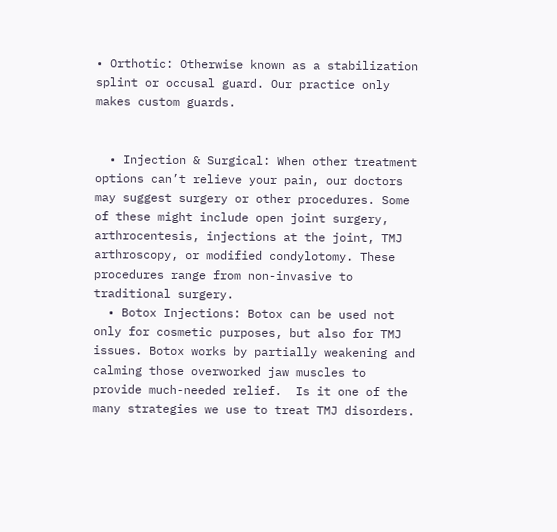• Orthotic: Otherwise known as a stabilization splint or occusal guard. Our practice only makes custom guards.


  • Injection & Surgical: When other treatment options can’t relieve your pain, our doctors may suggest surgery or other procedures. Some of these might include open joint surgery, arthrocentesis, injections at the joint, TMJ arthroscopy, or modified condylotomy. These procedures range from non-invasive to traditional surgery.
  • Botox Injections: Botox can be used not only for cosmetic purposes, but also for TMJ issues. Botox works by partially weakening and calming those overworked jaw muscles to provide much-needed relief.  Is it one of the many strategies we use to treat TMJ disorders.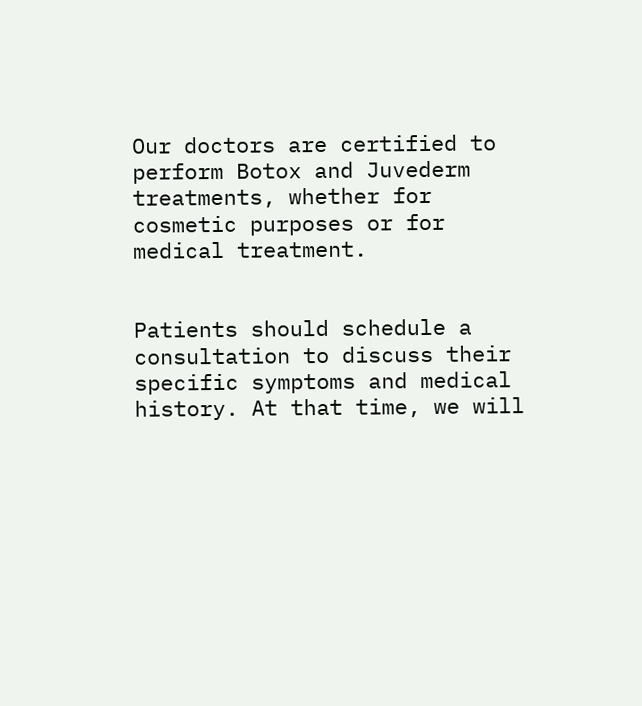Our doctors are certified to perform Botox and Juvederm treatments, whether for cosmetic purposes or for medical treatment.


Patients should schedule a consultation to discuss their specific symptoms and medical history. At that time, we will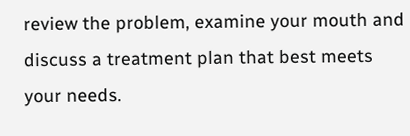review the problem, examine your mouth and discuss a treatment plan that best meets your needs.